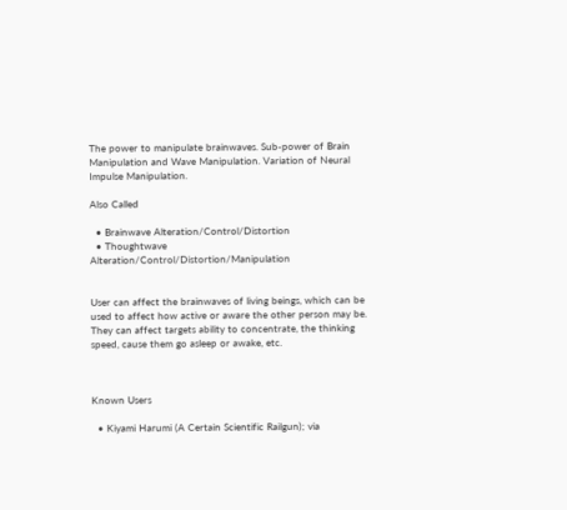The power to manipulate brainwaves. Sub-power of Brain Manipulation and Wave Manipulation. Variation of Neural Impulse Manipulation.

Also Called

  • Brainwave Alteration/Control/Distortion
  • Thoughtwave Alteration/Control/Distortion/Manipulation


User can affect the brainwaves of living beings, which can be used to affect how active or aware the other person may be. They can affect targets ability to concentrate, the thinking speed, cause them go asleep or awake, etc.



Known Users

  • Kiyami Harumi (A Certain Scientific Railgun); via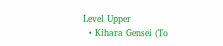Level Upper
  • Kihara Gensei (To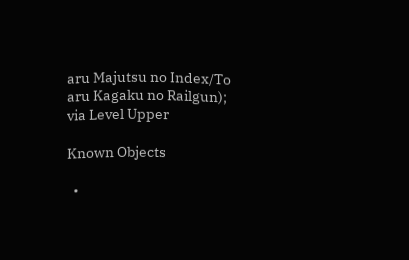aru Majutsu no Index/To aru Kagaku no Railgun); via Level Upper

Known Objects

  •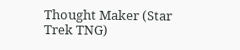Thought Maker (Star Trek TNG)